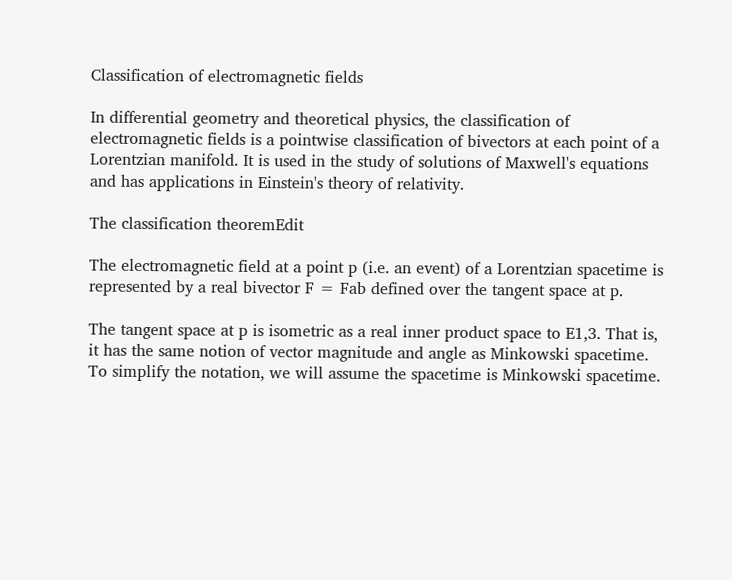Classification of electromagnetic fields

In differential geometry and theoretical physics, the classification of electromagnetic fields is a pointwise classification of bivectors at each point of a Lorentzian manifold. It is used in the study of solutions of Maxwell's equations and has applications in Einstein's theory of relativity.

The classification theoremEdit

The electromagnetic field at a point p (i.e. an event) of a Lorentzian spacetime is represented by a real bivector F = Fab defined over the tangent space at p.

The tangent space at p is isometric as a real inner product space to E1,3. That is, it has the same notion of vector magnitude and angle as Minkowski spacetime. To simplify the notation, we will assume the spacetime is Minkowski spacetime.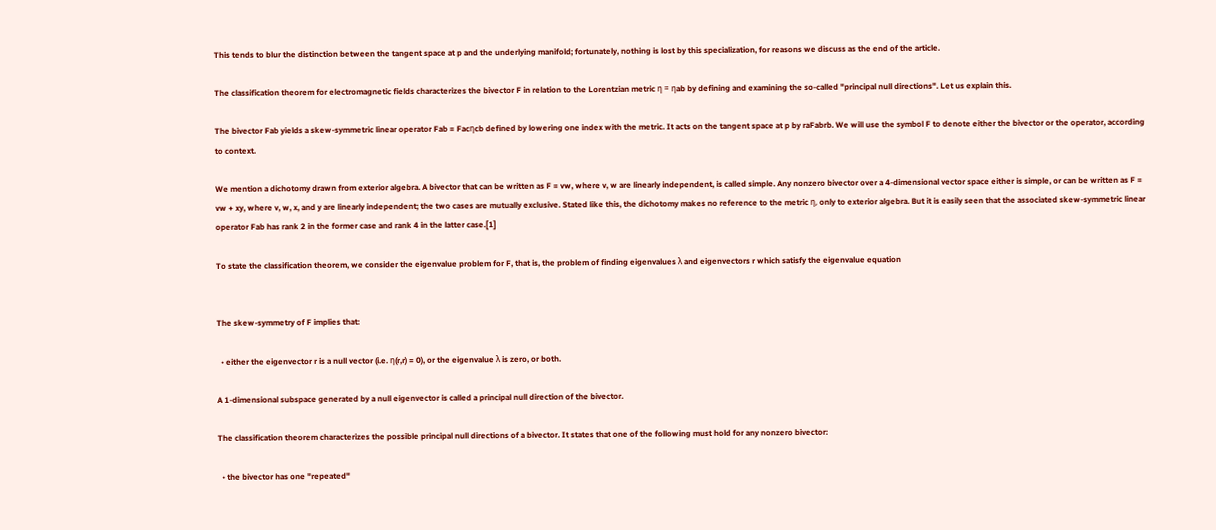This tends to blur the distinction between the tangent space at p and the underlying manifold; fortunately, nothing is lost by this specialization, for reasons we discuss as the end of the article.

The classification theorem for electromagnetic fields characterizes the bivector F in relation to the Lorentzian metric η = ηab by defining and examining the so-called "principal null directions". Let us explain this.

The bivector Fab yields a skew-symmetric linear operator Fab = Facηcb defined by lowering one index with the metric. It acts on the tangent space at p by raFabrb. We will use the symbol F to denote either the bivector or the operator, according to context.

We mention a dichotomy drawn from exterior algebra. A bivector that can be written as F = vw, where v, w are linearly independent, is called simple. Any nonzero bivector over a 4-dimensional vector space either is simple, or can be written as F = vw + xy, where v, w, x, and y are linearly independent; the two cases are mutually exclusive. Stated like this, the dichotomy makes no reference to the metric η, only to exterior algebra. But it is easily seen that the associated skew-symmetric linear operator Fab has rank 2 in the former case and rank 4 in the latter case.[1]

To state the classification theorem, we consider the eigenvalue problem for F, that is, the problem of finding eigenvalues λ and eigenvectors r which satisfy the eigenvalue equation


The skew-symmetry of F implies that:

  • either the eigenvector r is a null vector (i.e. η(r,r) = 0), or the eigenvalue λ is zero, or both.

A 1-dimensional subspace generated by a null eigenvector is called a principal null direction of the bivector.

The classification theorem characterizes the possible principal null directions of a bivector. It states that one of the following must hold for any nonzero bivector:

  • the bivector has one "repeated"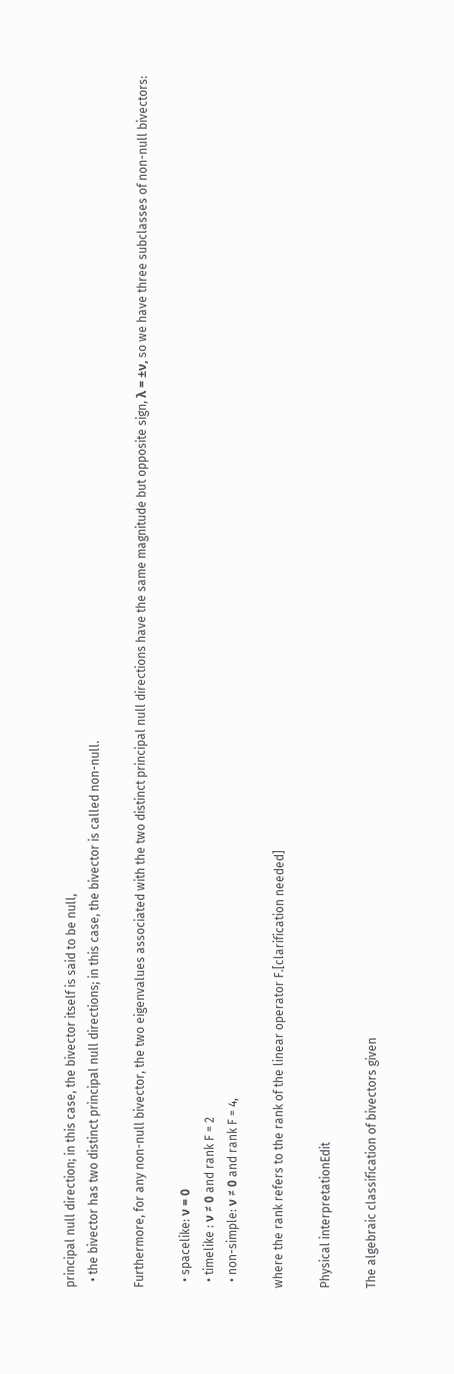principal null direction; in this case, the bivector itself is said to be null,
  • the bivector has two distinct principal null directions; in this case, the bivector is called non-null.

Furthermore, for any non-null bivector, the two eigenvalues associated with the two distinct principal null directions have the same magnitude but opposite sign, λ = ±ν, so we have three subclasses of non-null bivectors:

  • spacelike: ν = 0
  • timelike : ν ≠ 0 and rank F = 2
  • non-simple: ν ≠ 0 and rank F = 4,

where the rank refers to the rank of the linear operator F.[clarification needed]

Physical interpretationEdit

The algebraic classification of bivectors given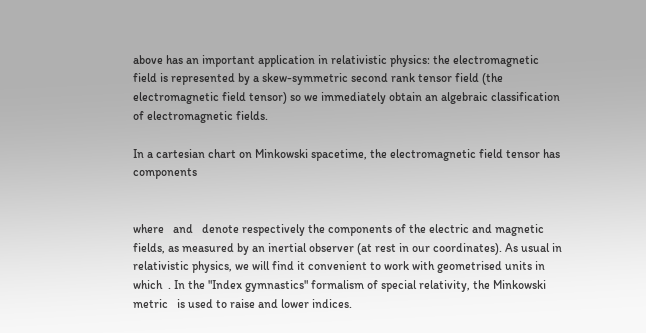above has an important application in relativistic physics: the electromagnetic field is represented by a skew-symmetric second rank tensor field (the electromagnetic field tensor) so we immediately obtain an algebraic classification of electromagnetic fields.

In a cartesian chart on Minkowski spacetime, the electromagnetic field tensor has components


where   and   denote respectively the components of the electric and magnetic fields, as measured by an inertial observer (at rest in our coordinates). As usual in relativistic physics, we will find it convenient to work with geometrised units in which  . In the "Index gymnastics" formalism of special relativity, the Minkowski metric   is used to raise and lower indices.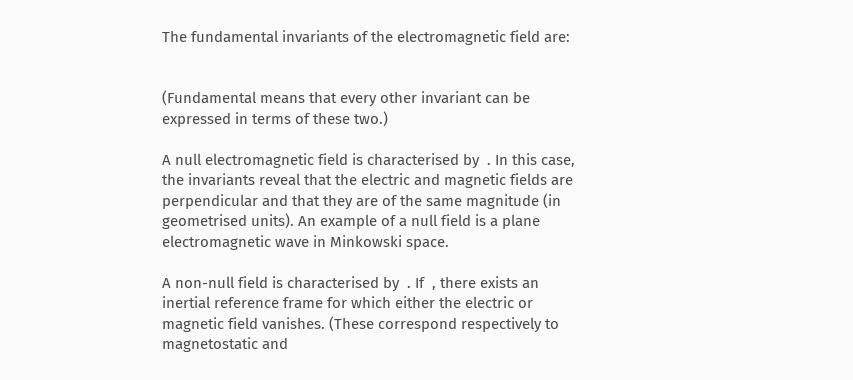The fundamental invariants of the electromagnetic field are:


(Fundamental means that every other invariant can be expressed in terms of these two.)

A null electromagnetic field is characterised by  . In this case, the invariants reveal that the electric and magnetic fields are perpendicular and that they are of the same magnitude (in geometrised units). An example of a null field is a plane electromagnetic wave in Minkowski space.

A non-null field is characterised by  . If  , there exists an inertial reference frame for which either the electric or magnetic field vanishes. (These correspond respectively to magnetostatic and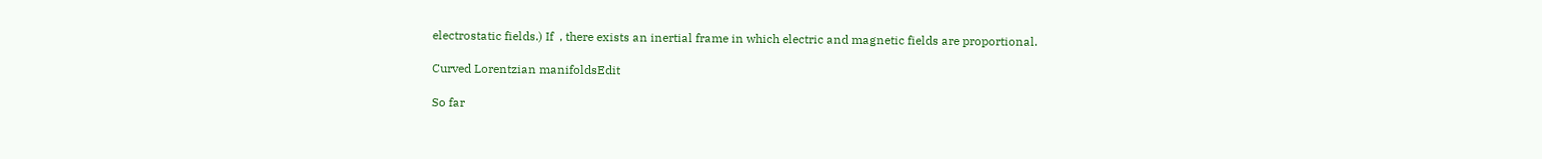electrostatic fields.) If  , there exists an inertial frame in which electric and magnetic fields are proportional.

Curved Lorentzian manifoldsEdit

So far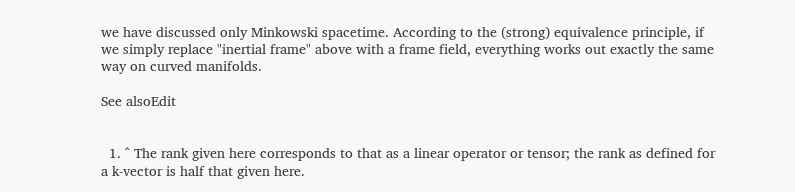we have discussed only Minkowski spacetime. According to the (strong) equivalence principle, if we simply replace "inertial frame" above with a frame field, everything works out exactly the same way on curved manifolds.

See alsoEdit


  1. ^ The rank given here corresponds to that as a linear operator or tensor; the rank as defined for a k-vector is half that given here.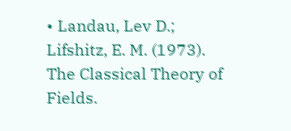• Landau, Lev D.; Lifshitz, E. M. (1973). The Classical Theory of Fields.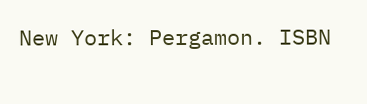New York: Pergamon. ISBN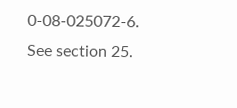0-08-025072-6. See section 25.